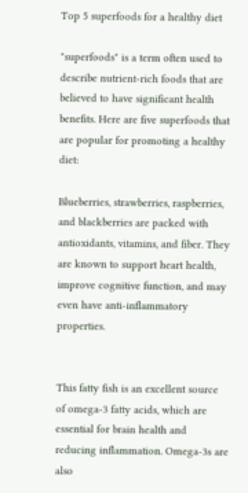Top 5 superfoods for a healthy diet

"superfoods" is a term often used to describe nutrient-rich foods that are believed to have significant health benefits. Here are five superfoods that are popular for promoting a healthy diet:

Blueberries, strawberries, raspberries, and blackberries are packed with antioxidants, vitamins, and fiber. They are known to support heart health, improve cognitive function, and may even have anti-inflammatory properties.


This fatty fish is an excellent source of omega-3 fatty acids, which are essential for brain health and reducing inflammation. Omega-3s are also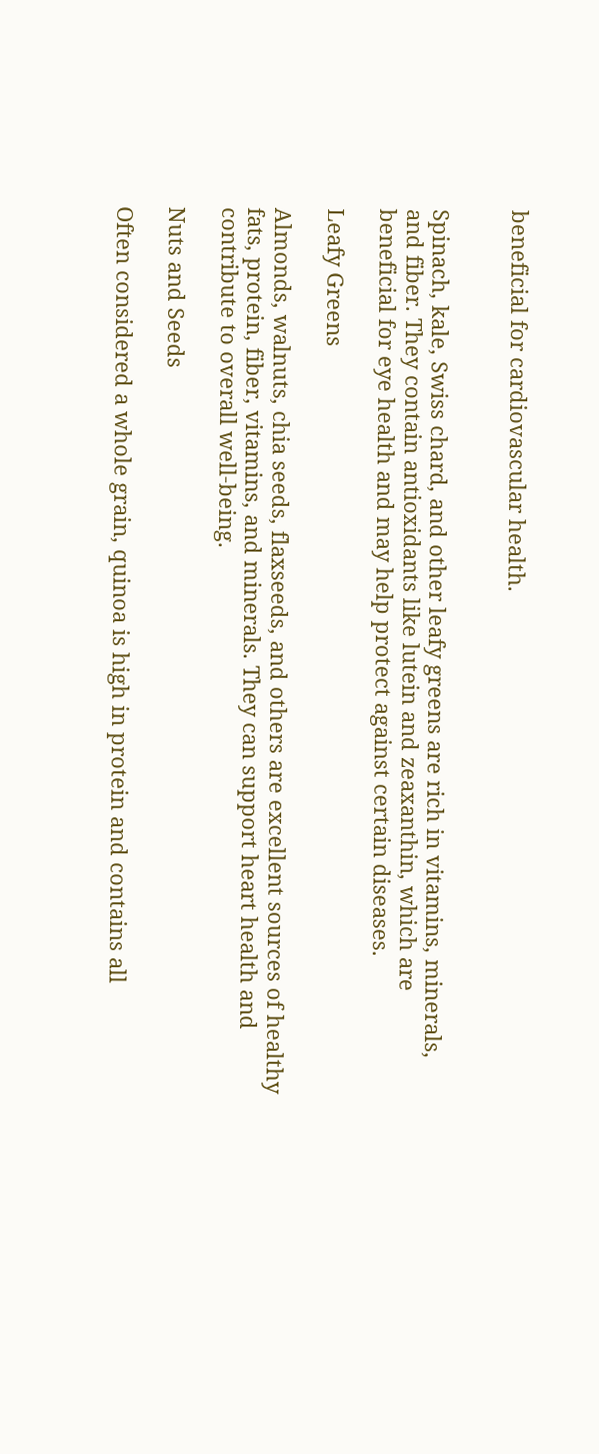beneficial for cardiovascular health.


Spinach, kale, Swiss chard, and other leafy greens are rich in vitamins, minerals, and fiber. They contain antioxidants like lutein and zeaxanthin, which are beneficial for eye health and may help protect against certain diseases.

Leafy Greens

Almonds, walnuts, chia seeds, flaxseeds, and others are excellent sources of healthy fats, protein, fiber, vitamins, and minerals. They can support heart health and contribute to overall well-being.

Nuts and Seeds

Often considered a whole grain, quinoa is high in protein and contains all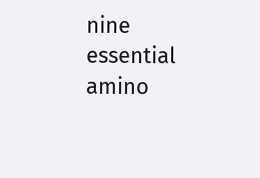nine essential amino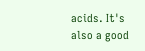acids. It's also a good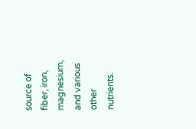source of fiber, iron, magnesium, and various other nutrients.